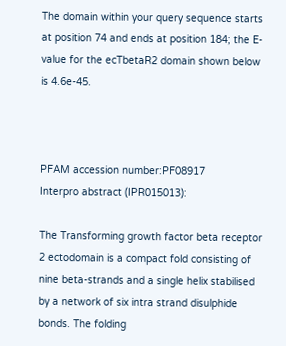The domain within your query sequence starts at position 74 and ends at position 184; the E-value for the ecTbetaR2 domain shown below is 4.6e-45.



PFAM accession number:PF08917
Interpro abstract (IPR015013):

The Transforming growth factor beta receptor 2 ectodomain is a compact fold consisting of nine beta-strands and a single helix stabilised by a network of six intra strand disulphide bonds. The folding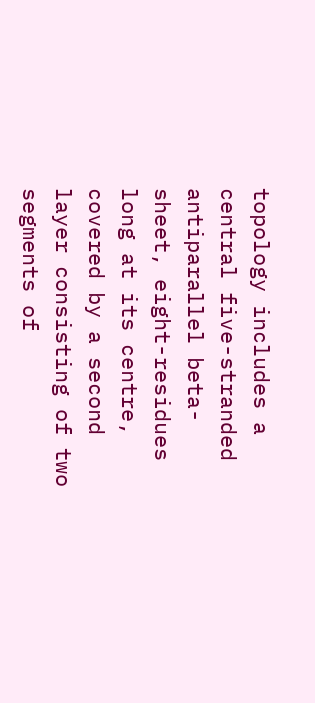topology includes a central five-stranded antiparallel beta-sheet, eight-residues long at its centre, covered by a second layer consisting of two segments of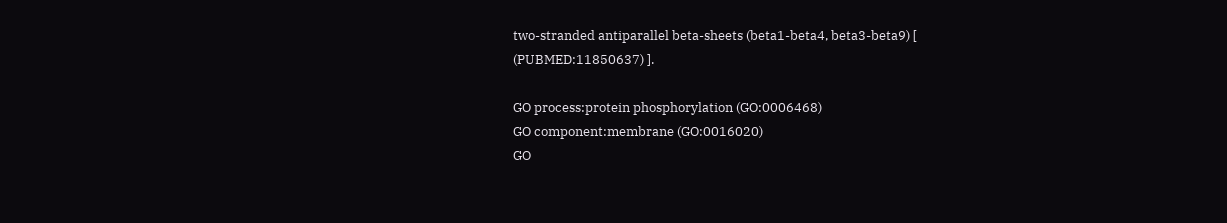two-stranded antiparallel beta-sheets (beta1-beta4, beta3-beta9) [ (PUBMED:11850637) ].

GO process:protein phosphorylation (GO:0006468)
GO component:membrane (GO:0016020)
GO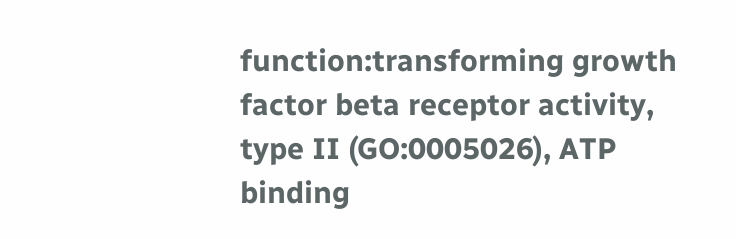function:transforming growth factor beta receptor activity, type II (GO:0005026), ATP binding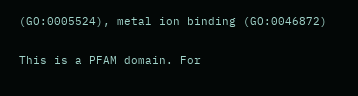(GO:0005524), metal ion binding (GO:0046872)

This is a PFAM domain. For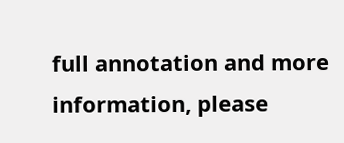full annotation and more information, please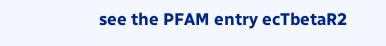see the PFAM entry ecTbetaR2